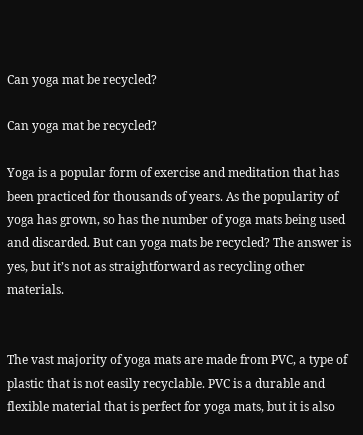Can yoga mat be recycled?

Can yoga mat be recycled?

Yoga is a popular form of exercise and meditation that has been practiced for thousands of years. As the popularity of yoga has grown, so has the number of yoga mats being used and discarded. But can yoga mats be recycled? The answer is yes, but it’s not as straightforward as recycling other materials.


The vast majority of yoga mats are made from PVC, a type of plastic that is not easily recyclable. PVC is a durable and flexible material that is perfect for yoga mats, but it is also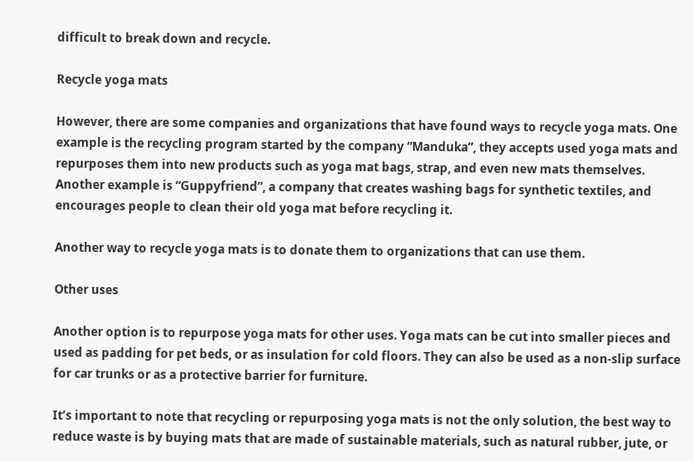difficult to break down and recycle.

Recycle yoga mats

However, there are some companies and organizations that have found ways to recycle yoga mats. One example is the recycling program started by the company “Manduka”, they accepts used yoga mats and repurposes them into new products such as yoga mat bags, strap, and even new mats themselves. Another example is “Guppyfriend”, a company that creates washing bags for synthetic textiles, and encourages people to clean their old yoga mat before recycling it.

Another way to recycle yoga mats is to donate them to organizations that can use them.

Other uses

Another option is to repurpose yoga mats for other uses. Yoga mats can be cut into smaller pieces and used as padding for pet beds, or as insulation for cold floors. They can also be used as a non-slip surface for car trunks or as a protective barrier for furniture.

It’s important to note that recycling or repurposing yoga mats is not the only solution, the best way to reduce waste is by buying mats that are made of sustainable materials, such as natural rubber, jute, or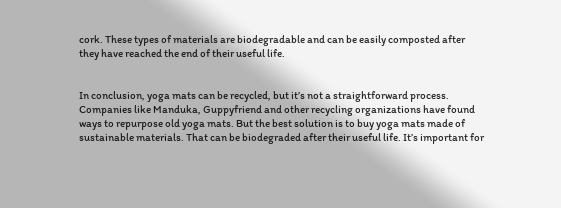cork. These types of materials are biodegradable and can be easily composted after they have reached the end of their useful life.


In conclusion, yoga mats can be recycled, but it’s not a straightforward process. Companies like Manduka, Guppyfriend and other recycling organizations have found ways to repurpose old yoga mats. But the best solution is to buy yoga mats made of sustainable materials. That can be biodegraded after their useful life. It’s important for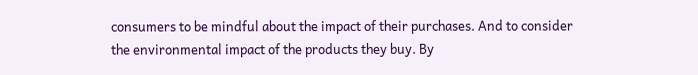consumers to be mindful about the impact of their purchases. And to consider the environmental impact of the products they buy. By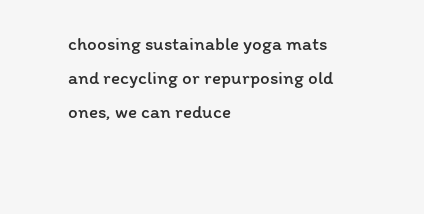choosing sustainable yoga mats and recycling or repurposing old ones, we can reduce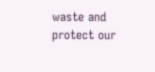waste and protect our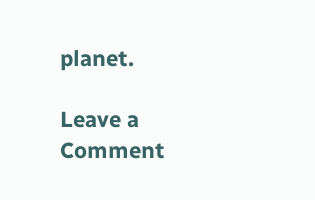planet.

Leave a Comment